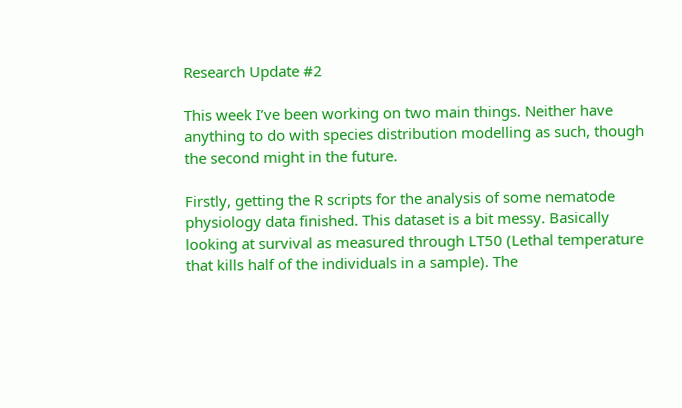Research Update #2

This week I’ve been working on two main things. Neither have anything to do with species distribution modelling as such, though the second might in the future.

Firstly, getting the R scripts for the analysis of some nematode physiology data finished. This dataset is a bit messy. Basically looking at survival as measured through LT50 (Lethal temperature that kills half of the individuals in a sample). The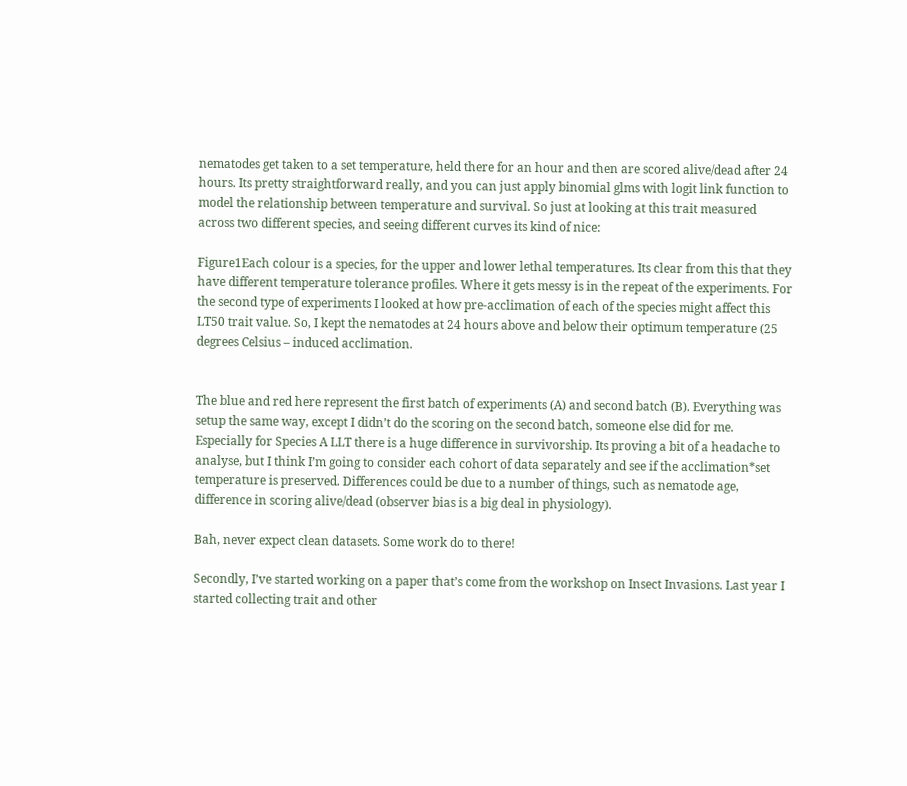nematodes get taken to a set temperature, held there for an hour and then are scored alive/dead after 24 hours. Its pretty straightforward really, and you can just apply binomial glms with logit link function to model the relationship between temperature and survival. So just at looking at this trait measured across two different species, and seeing different curves its kind of nice:

Figure1Each colour is a species, for the upper and lower lethal temperatures. Its clear from this that they have different temperature tolerance profiles. Where it gets messy is in the repeat of the experiments. For the second type of experiments I looked at how pre-acclimation of each of the species might affect this LT50 trait value. So, I kept the nematodes at 24 hours above and below their optimum temperature (25 degrees Celsius – induced acclimation.


The blue and red here represent the first batch of experiments (A) and second batch (B). Everything was setup the same way, except I didn’t do the scoring on the second batch, someone else did for me. Especially for Species A LLT there is a huge difference in survivorship. Its proving a bit of a headache to analyse, but I think I’m going to consider each cohort of data separately and see if the acclimation*set temperature is preserved. Differences could be due to a number of things, such as nematode age, difference in scoring alive/dead (observer bias is a big deal in physiology).

Bah, never expect clean datasets. Some work do to there!

Secondly, I’ve started working on a paper that’s come from the workshop on Insect Invasions. Last year I started collecting trait and other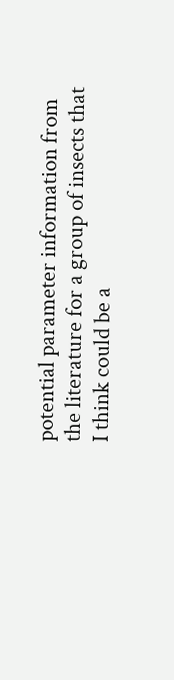potential parameter information from the literature for a group of insects that I think could be a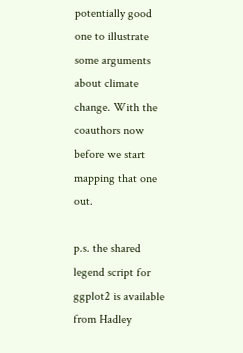potentially good one to illustrate some arguments about climate change. With the coauthors now before we start mapping that one out.

p.s. the shared legend script for ggplot2 is available from Hadley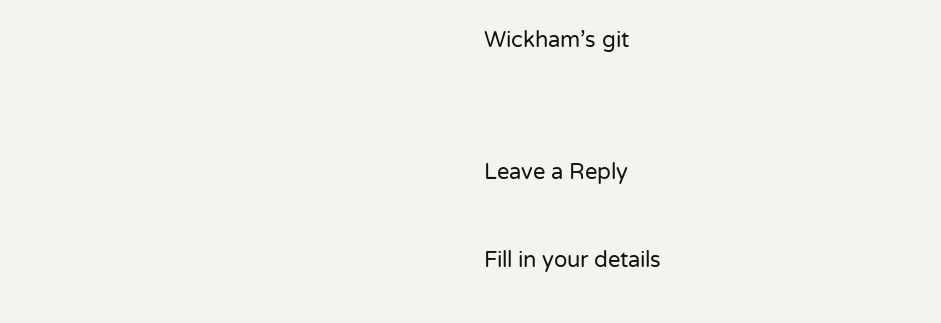Wickham’s git


Leave a Reply

Fill in your details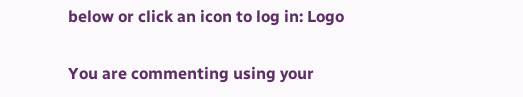below or click an icon to log in: Logo

You are commenting using your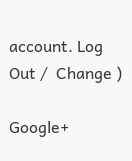account. Log Out /  Change )

Google+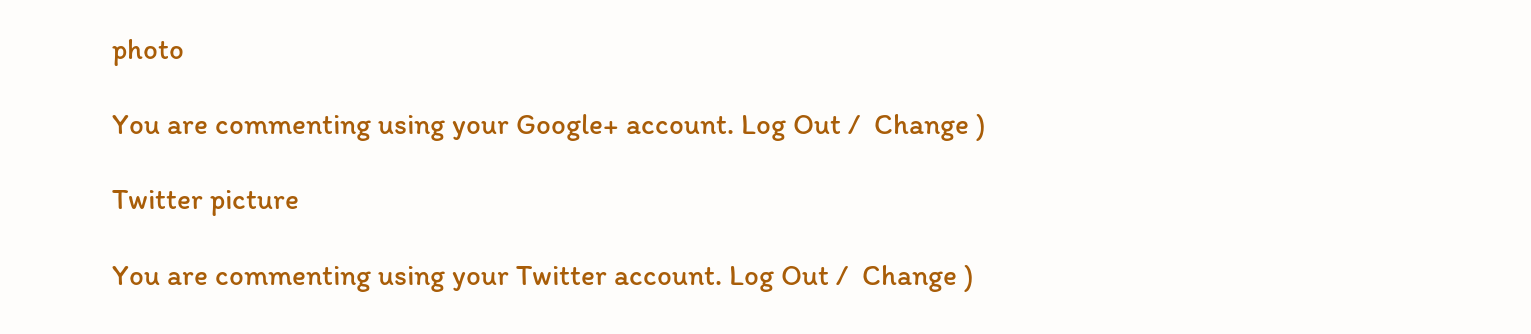photo

You are commenting using your Google+ account. Log Out /  Change )

Twitter picture

You are commenting using your Twitter account. Log Out /  Change )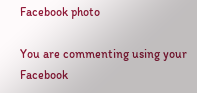Facebook photo

You are commenting using your Facebook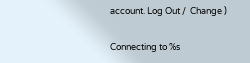account. Log Out /  Change )

Connecting to %s